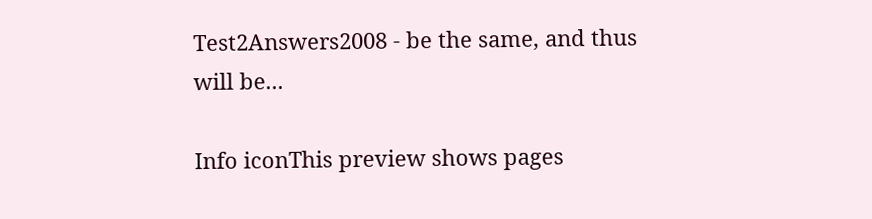Test2Answers2008 - be the same, and thus will be...

Info iconThis preview shows pages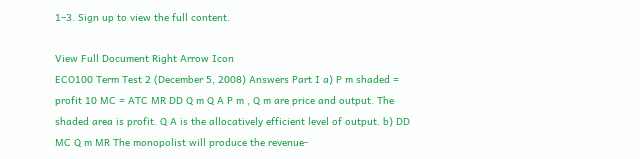1–3. Sign up to view the full content.

View Full Document Right Arrow Icon
ECO100 Term Test 2 (December 5, 2008) Answers Part I a) P m shaded = profit 10 MC = ATC MR DD Q m Q A P m , Q m are price and output. The shaded area is profit. Q A is the allocatively efficient level of output. b) DD MC Q m MR The monopolist will produce the revenue-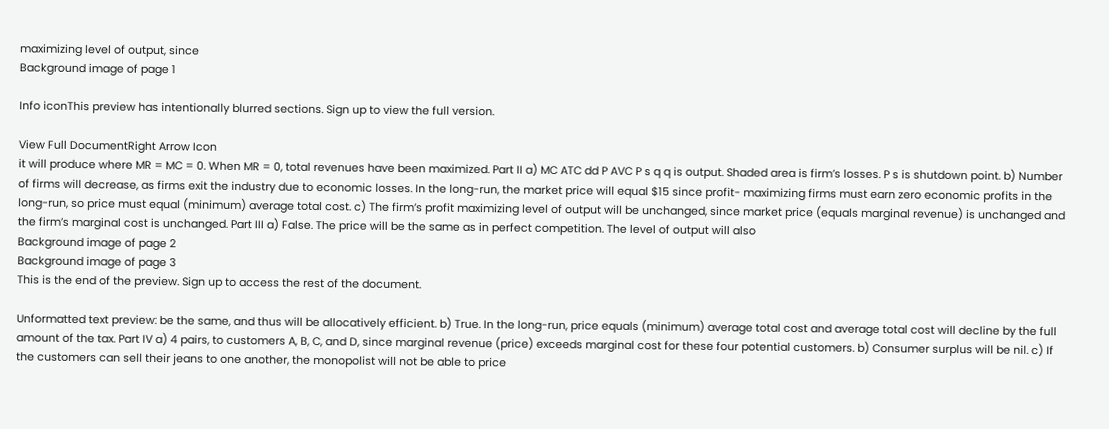maximizing level of output, since
Background image of page 1

Info iconThis preview has intentionally blurred sections. Sign up to view the full version.

View Full DocumentRight Arrow Icon
it will produce where MR = MC = 0. When MR = 0, total revenues have been maximized. Part II a) MC ATC dd P AVC P s q q is output. Shaded area is firm’s losses. P s is shutdown point. b) Number of firms will decrease, as firms exit the industry due to economic losses. In the long-run, the market price will equal $15 since profit- maximizing firms must earn zero economic profits in the long-run, so price must equal (minimum) average total cost. c) The firm’s profit maximizing level of output will be unchanged, since market price (equals marginal revenue) is unchanged and the firm’s marginal cost is unchanged. Part III a) False. The price will be the same as in perfect competition. The level of output will also
Background image of page 2
Background image of page 3
This is the end of the preview. Sign up to access the rest of the document.

Unformatted text preview: be the same, and thus will be allocatively efficient. b) True. In the long-run, price equals (minimum) average total cost and average total cost will decline by the full amount of the tax. Part IV a) 4 pairs, to customers A, B, C, and D, since marginal revenue (price) exceeds marginal cost for these four potential customers. b) Consumer surplus will be nil. c) If the customers can sell their jeans to one another, the monopolist will not be able to price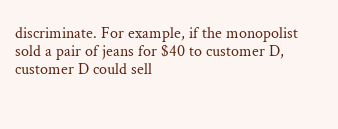discriminate. For example, if the monopolist sold a pair of jeans for $40 to customer D, customer D could sell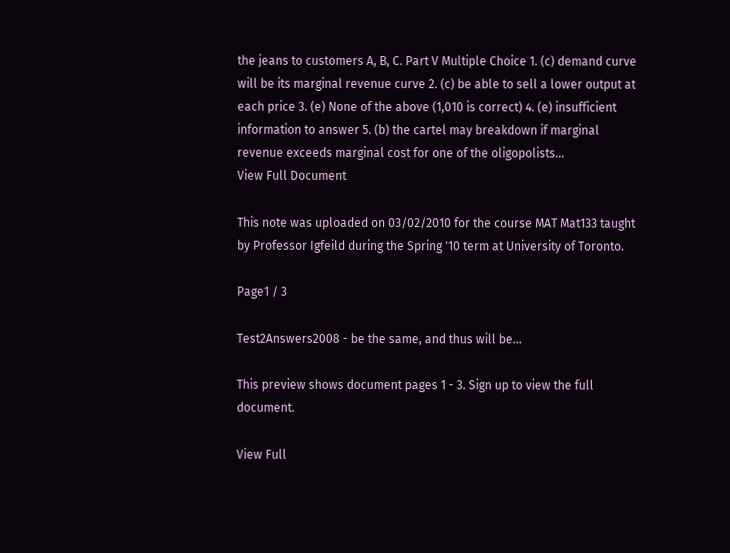the jeans to customers A, B, C. Part V Multiple Choice 1. (c) demand curve will be its marginal revenue curve 2. (c) be able to sell a lower output at each price 3. (e) None of the above (1,010 is correct) 4. (e) insufficient information to answer 5. (b) the cartel may breakdown if marginal revenue exceeds marginal cost for one of the oligopolists...
View Full Document

This note was uploaded on 03/02/2010 for the course MAT Mat133 taught by Professor Igfeild during the Spring '10 term at University of Toronto.

Page1 / 3

Test2Answers2008 - be the same, and thus will be...

This preview shows document pages 1 - 3. Sign up to view the full document.

View Full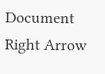Document Right Arrow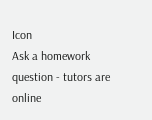Icon
Ask a homework question - tutors are online